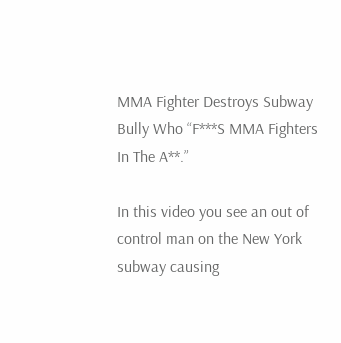MMA Fighter Destroys Subway Bully Who “F***S MMA Fighters In The A**.”

In this video you see an out of control man on the New York subway causing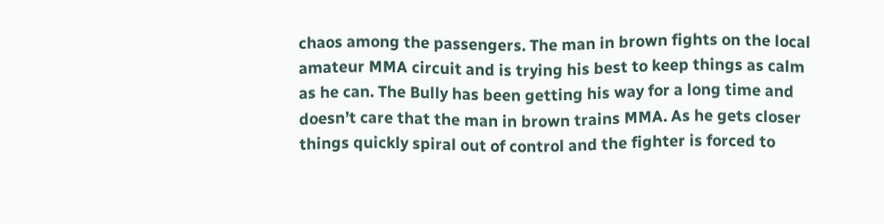chaos among the passengers. The man in brown fights on the local amateur MMA circuit and is trying his best to keep things as calm as he can. The Bully has been getting his way for a long time and doesn’t care that the man in brown trains MMA. As he gets closer things quickly spiral out of control and the fighter is forced to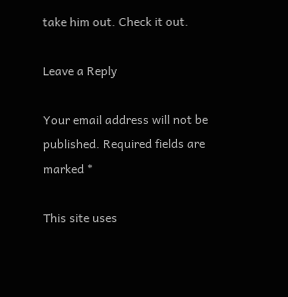take him out. Check it out.

Leave a Reply

Your email address will not be published. Required fields are marked *

This site uses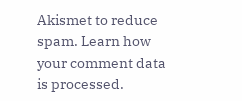Akismet to reduce spam. Learn how your comment data is processed.